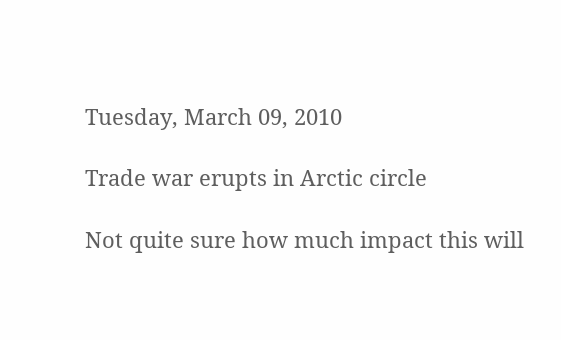Tuesday, March 09, 2010

Trade war erupts in Arctic circle

Not quite sure how much impact this will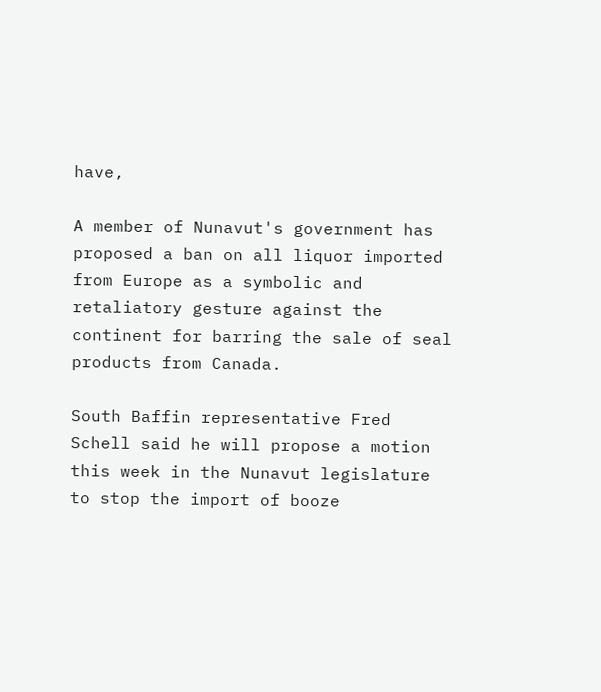have,

A member of Nunavut's government has proposed a ban on all liquor imported from Europe as a symbolic and retaliatory gesture against the continent for barring the sale of seal products from Canada.

South Baffin representative Fred Schell said he will propose a motion this week in the Nunavut legislature to stop the import of booze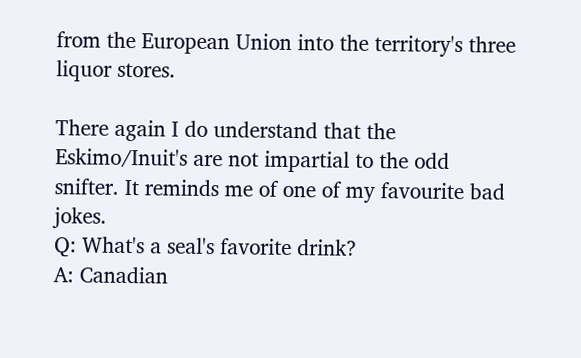from the European Union into the territory's three liquor stores.

There again I do understand that the Eskimo/Inuit's are not impartial to the odd snifter. It reminds me of one of my favourite bad jokes.
Q: What's a seal's favorite drink?
A: Canadian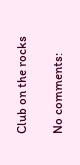Club on the rocks

No comments: